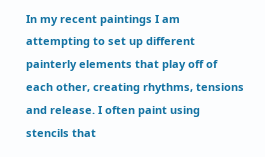In my recent paintings I am attempting to set up different painterly elements that play off of each other, creating rhythms, tensions and release. I often paint using stencils that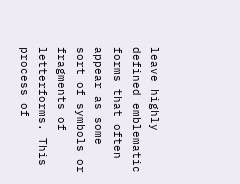leave highly defined emblematic forms that often appear as some sort of symbols or fragments of letterforms. This process of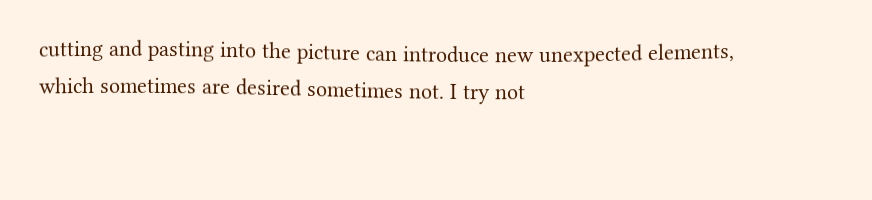cutting and pasting into the picture can introduce new unexpected elements, which sometimes are desired sometimes not. I try not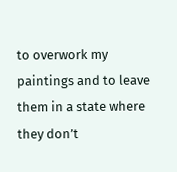to overwork my paintings and to leave them in a state where they don’t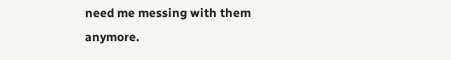need me messing with them anymore.